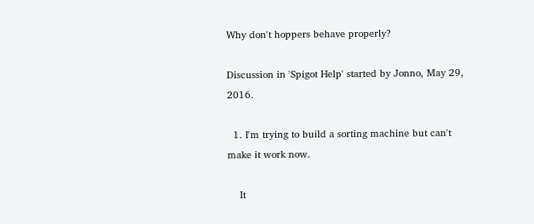Why don't hoppers behave properly?

Discussion in 'Spigot Help' started by Jonno, May 29, 2016.

  1. I'm trying to build a sorting machine but can't make it work now.

    It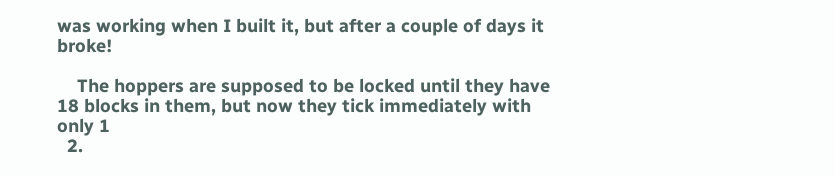was working when I built it, but after a couple of days it broke!

    The hoppers are supposed to be locked until they have 18 blocks in them, but now they tick immediately with only 1
  2.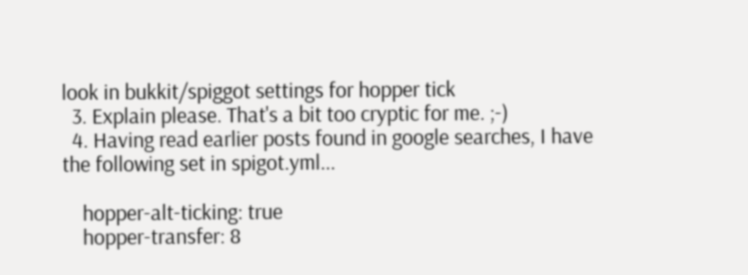look in bukkit/spiggot settings for hopper tick
  3. Explain please. That's a bit too cryptic for me. ;-)
  4. Having read earlier posts found in google searches, I have the following set in spigot.yml...

    hopper-alt-ticking: true
    hopper-transfer: 8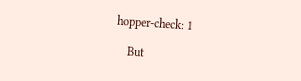hopper-check: 1

    But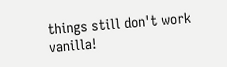things still don't work vanilla!